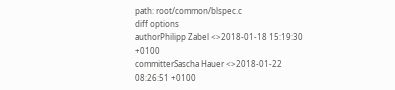path: root/common/blspec.c
diff options
authorPhilipp Zabel <>2018-01-18 15:19:30 +0100
committerSascha Hauer <>2018-01-22 08:26:51 +0100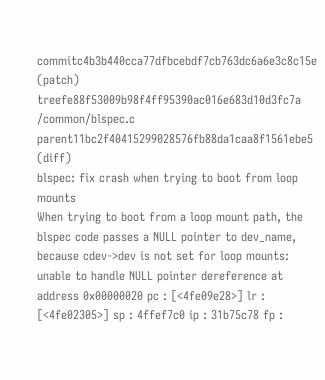commitc4b3b440cca77dfbcebdf7cb763dc6a6e3c8c15e (patch)
treefe88f53009b98f4ff95390ac016e683d10d3fc7a /common/blspec.c
parent11bc2f40415299028576fb88da1caa8f1561ebe5 (diff)
blspec: fix crash when trying to boot from loop mounts
When trying to boot from a loop mount path, the blspec code passes a NULL pointer to dev_name, because cdev->dev is not set for loop mounts: unable to handle NULL pointer dereference at address 0x00000020 pc : [<4fe09e28>] lr : [<4fe02305>] sp : 4ffef7c0 ip : 31b75c78 fp :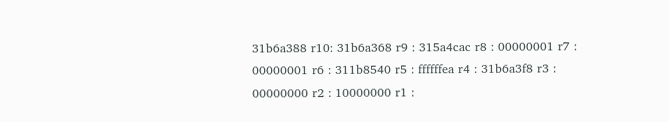31b6a388 r10: 31b6a368 r9 : 315a4cac r8 : 00000001 r7 : 00000001 r6 : 311b8540 r5 : ffffffea r4 : 31b6a3f8 r3 : 00000000 r2 : 10000000 r1 :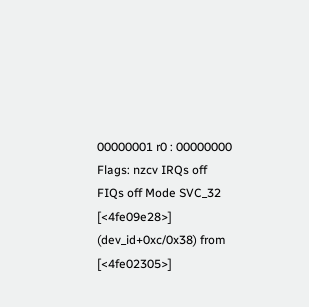00000001 r0 : 00000000 Flags: nzcv IRQs off FIQs off Mode SVC_32 [<4fe09e28>] (dev_id+0xc/0x38) from [<4fe02305>]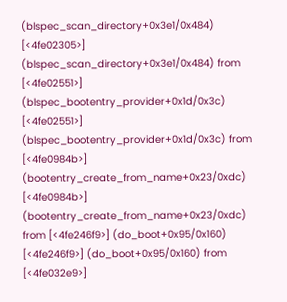(blspec_scan_directory+0x3e1/0x484) [<4fe02305>] (blspec_scan_directory+0x3e1/0x484) from [<4fe02551>] (blspec_bootentry_provider+0x1d/0x3c) [<4fe02551>] (blspec_bootentry_provider+0x1d/0x3c) from [<4fe0984b>] (bootentry_create_from_name+0x23/0xdc) [<4fe0984b>] (bootentry_create_from_name+0x23/0xdc) from [<4fe246f9>] (do_boot+0x95/0x160) [<4fe246f9>] (do_boot+0x95/0x160) from [<4fe032e9>]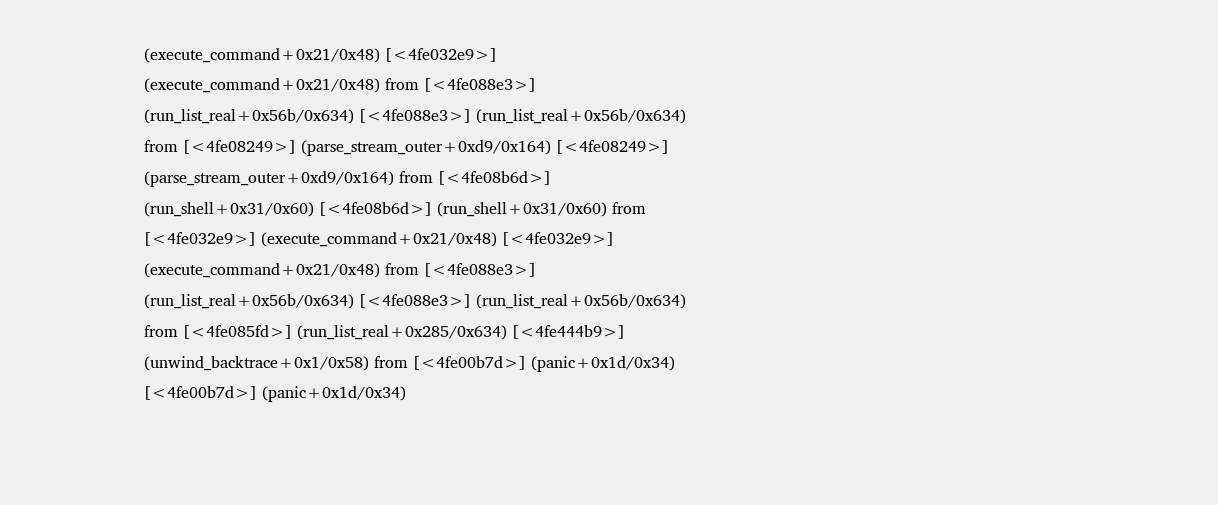(execute_command+0x21/0x48) [<4fe032e9>] (execute_command+0x21/0x48) from [<4fe088e3>] (run_list_real+0x56b/0x634) [<4fe088e3>] (run_list_real+0x56b/0x634) from [<4fe08249>] (parse_stream_outer+0xd9/0x164) [<4fe08249>] (parse_stream_outer+0xd9/0x164) from [<4fe08b6d>] (run_shell+0x31/0x60) [<4fe08b6d>] (run_shell+0x31/0x60) from [<4fe032e9>] (execute_command+0x21/0x48) [<4fe032e9>] (execute_command+0x21/0x48) from [<4fe088e3>] (run_list_real+0x56b/0x634) [<4fe088e3>] (run_list_real+0x56b/0x634) from [<4fe085fd>] (run_list_real+0x285/0x634) [<4fe444b9>] (unwind_backtrace+0x1/0x58) from [<4fe00b7d>] (panic+0x1d/0x34) [<4fe00b7d>] (panic+0x1d/0x34)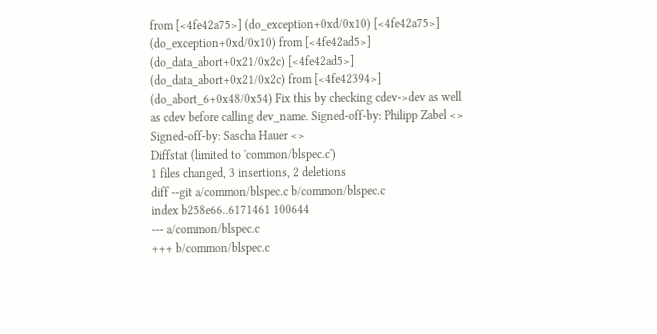from [<4fe42a75>] (do_exception+0xd/0x10) [<4fe42a75>] (do_exception+0xd/0x10) from [<4fe42ad5>] (do_data_abort+0x21/0x2c) [<4fe42ad5>] (do_data_abort+0x21/0x2c) from [<4fe42394>] (do_abort_6+0x48/0x54) Fix this by checking cdev->dev as well as cdev before calling dev_name. Signed-off-by: Philipp Zabel <> Signed-off-by: Sascha Hauer <>
Diffstat (limited to 'common/blspec.c')
1 files changed, 3 insertions, 2 deletions
diff --git a/common/blspec.c b/common/blspec.c
index b258e66..6171461 100644
--- a/common/blspec.c
+++ b/common/blspec.c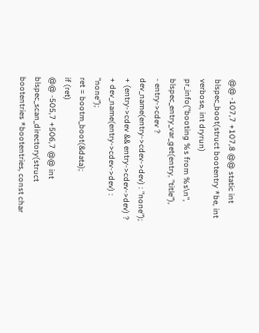@@ -107,7 +107,8 @@ static int blspec_boot(struct bootentry *be, int verbose, int dryrun)
pr_info("booting %s from %s\n", blspec_entry_var_get(entry, "title"),
- entry->cdev ? dev_name(entry->cdev->dev) : "none");
+ (entry->cdev && entry->cdev->dev) ?
+ dev_name(entry->cdev->dev) : "none");
ret = bootm_boot(&data);
if (ret)
@@ -505,7 +506,7 @@ int blspec_scan_directory(struct bootentries *bootentries, const char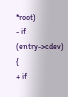*root)
- if (entry->cdev) {
+ if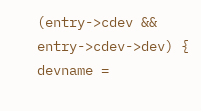(entry->cdev && entry->cdev->dev) {
devname =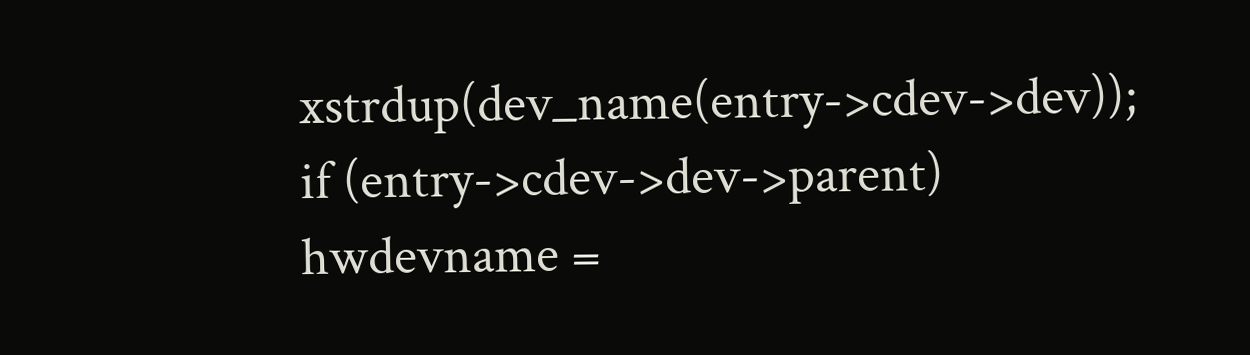xstrdup(dev_name(entry->cdev->dev));
if (entry->cdev->dev->parent)
hwdevname =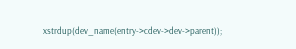xstrdup(dev_name(entry->cdev->dev->parent));